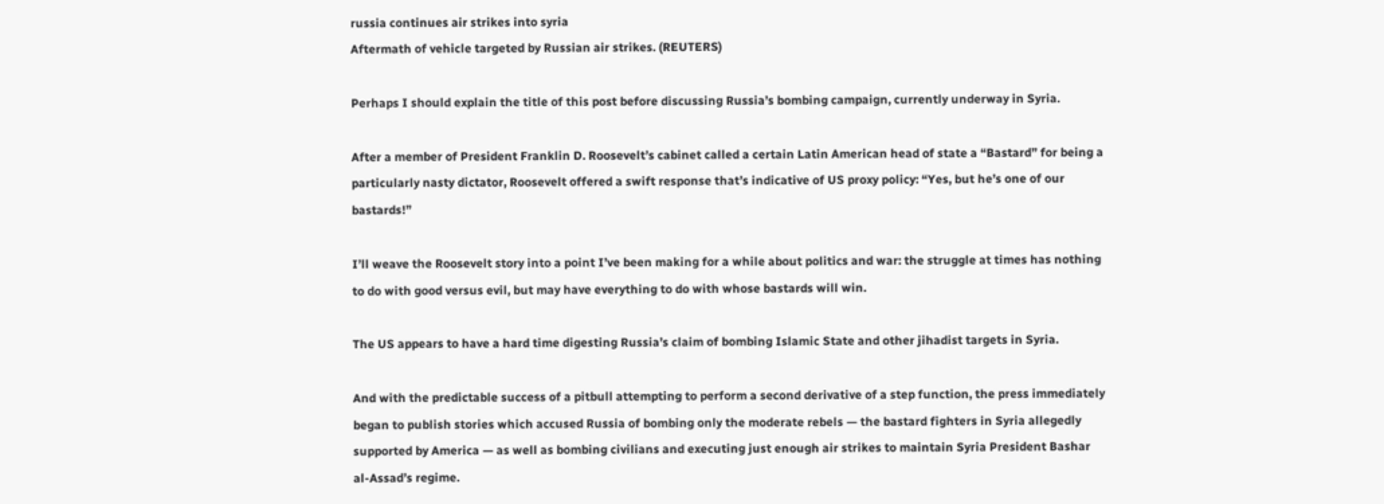russia continues air strikes into syria
Aftermath of vehicle targeted by Russian air strikes. (REUTERS)

Perhaps I should explain the title of this post before discussing Russia’s bombing campaign, currently underway in Syria.

After a member of President Franklin D. Roosevelt’s cabinet called a certain Latin American head of state a “Bastard” for being a particularly nasty dictator, Roosevelt offered a swift response that’s indicative of US proxy policy: “Yes, but he’s one of our bastards!”

I’ll weave the Roosevelt story into a point I’ve been making for a while about politics and war: the struggle at times has nothing to do with good versus evil, but may have everything to do with whose bastards will win.

The US appears to have a hard time digesting Russia’s claim of bombing Islamic State and other jihadist targets in Syria.

And with the predictable success of a pitbull attempting to perform a second derivative of a step function, the press immediately began to publish stories which accused Russia of bombing only the moderate rebels — the bastard fighters in Syria allegedly supported by America — as well as bombing civilians and executing just enough air strikes to maintain Syria President Bashar al-Assad’s regime.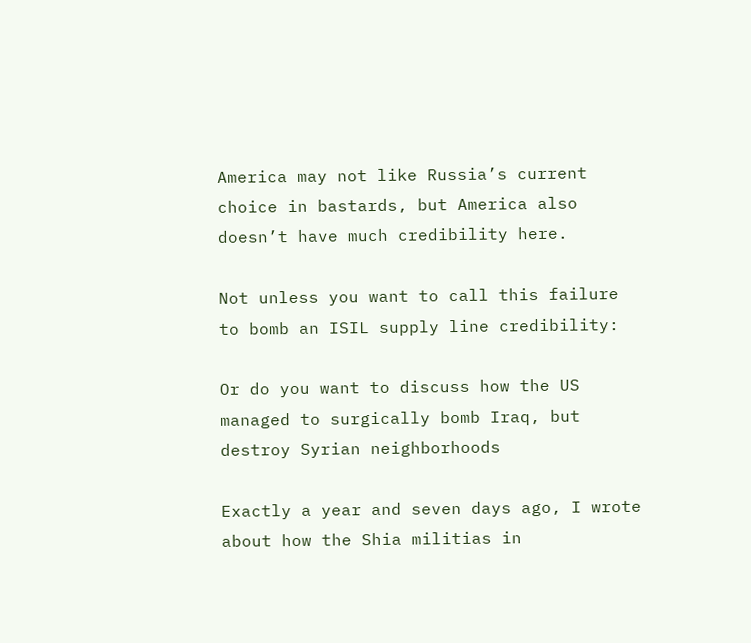America may not like Russia’s current choice in bastards, but America also doesn’t have much credibility here.

Not unless you want to call this failure to bomb an ISIL supply line credibility:

Or do you want to discuss how the US managed to surgically bomb Iraq, but destroy Syrian neighborhoods

Exactly a year and seven days ago, I wrote about how the Shia militias in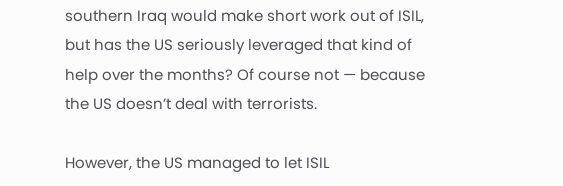southern Iraq would make short work out of ISIL, but has the US seriously leveraged that kind of help over the months? Of course not — because the US doesn’t deal with terrorists.

However, the US managed to let ISIL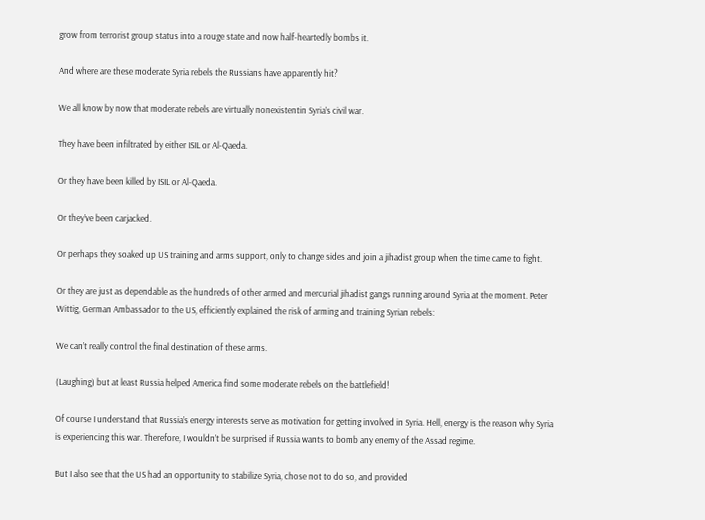grow from terrorist group status into a rouge state and now half-heartedly bombs it.

And where are these moderate Syria rebels the Russians have apparently hit?

We all know by now that moderate rebels are virtually nonexistentin Syria’s civil war.

They have been infiltrated by either ISIL or Al-Qaeda.

Or they have been killed by ISIL or Al-Qaeda.

Or they’ve been carjacked.

Or perhaps they soaked up US training and arms support, only to change sides and join a jihadist group when the time came to fight.

Or they are just as dependable as the hundreds of other armed and mercurial jihadist gangs running around Syria at the moment. Peter Wittig, German Ambassador to the US, efficiently explained the risk of arming and training Syrian rebels:

We can’t really control the final destination of these arms.

(Laughing) but at least Russia helped America find some moderate rebels on the battlefield!

Of course I understand that Russia’s energy interests serve as motivation for getting involved in Syria. Hell, energy is the reason why Syria is experiencing this war. Therefore, I wouldn’t be surprised if Russia wants to bomb any enemy of the Assad regime.

But I also see that the US had an opportunity to stabilize Syria, chose not to do so, and provided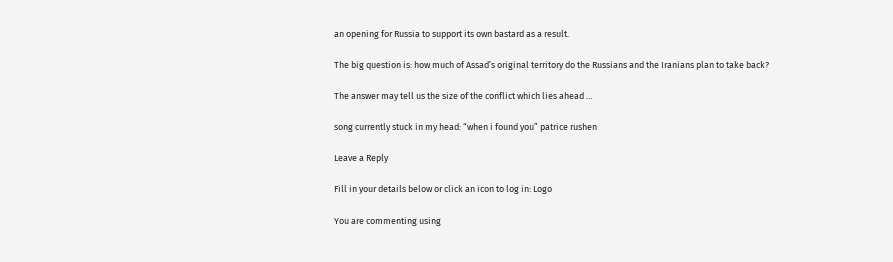an opening for Russia to support its own bastard as a result.

The big question is: how much of Assad’s original territory do the Russians and the Iranians plan to take back?

The answer may tell us the size of the conflict which lies ahead …

song currently stuck in my head: “when i found you” patrice rushen

Leave a Reply

Fill in your details below or click an icon to log in: Logo

You are commenting using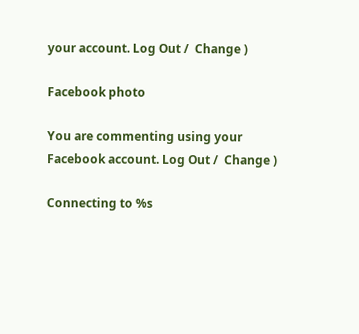your account. Log Out /  Change )

Facebook photo

You are commenting using your Facebook account. Log Out /  Change )

Connecting to %s